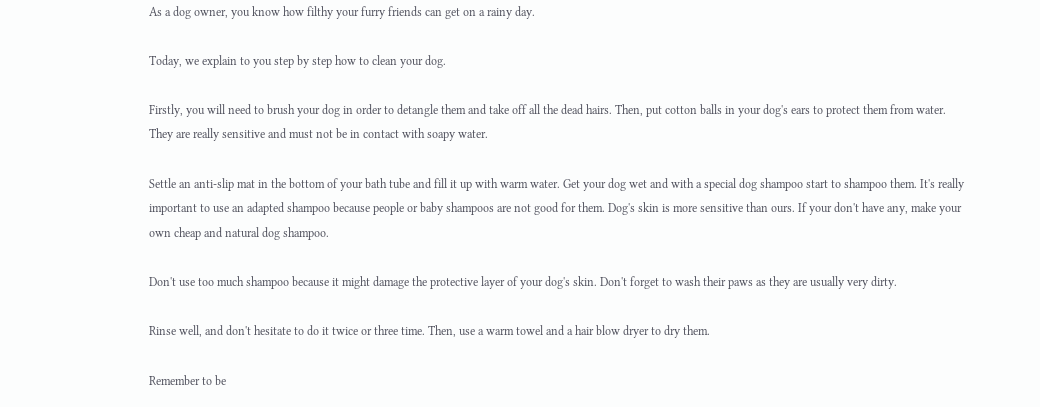As a dog owner, you know how filthy your furry friends can get on a rainy day.

Today, we explain to you step by step how to clean your dog.

Firstly, you will need to brush your dog in order to detangle them and take off all the dead hairs. Then, put cotton balls in your dog's ears to protect them from water. They are really sensitive and must not be in contact with soapy water.

Settle an anti-slip mat in the bottom of your bath tube and fill it up with warm water. Get your dog wet and with a special dog shampoo start to shampoo them. It's really important to use an adapted shampoo because people or baby shampoos are not good for them. Dog's skin is more sensitive than ours. If your don't have any, make your own cheap and natural dog shampoo.

Don't use too much shampoo because it might damage the protective layer of your dog's skin. Don't forget to wash their paws as they are usually very dirty.

Rinse well, and don't hesitate to do it twice or three time. Then, use a warm towel and a hair blow dryer to dry them.

Remember to be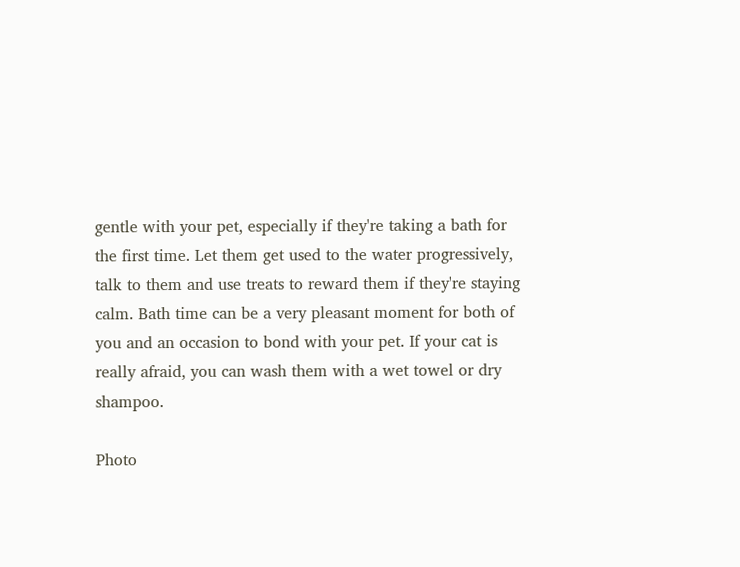gentle with your pet, especially if they're taking a bath for the first time. Let them get used to the water progressively, talk to them and use treats to reward them if they're staying calm. Bath time can be a very pleasant moment for both of you and an occasion to bond with your pet. If your cat is really afraid, you can wash them with a wet towel or dry shampoo.

Photo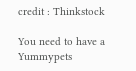credit : Thinkstock

You need to have a Yummypets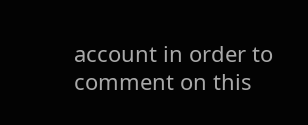account in order to comment on this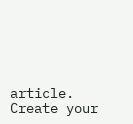article.
Create your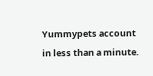Yummypets account in less than a minute.